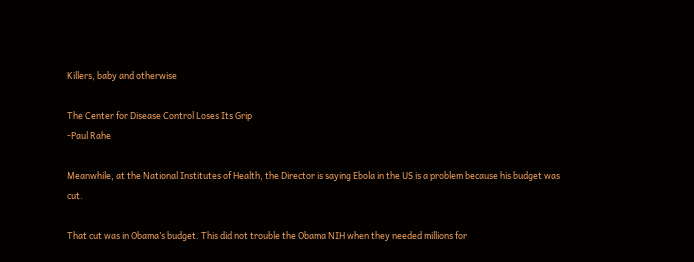Killers, baby and otherwise

The Center for Disease Control Loses Its Grip
-Paul Rahe

Meanwhile, at the National Institutes of Health, the Director is saying Ebola in the US is a problem because his budget was cut.

That cut was in Obama’s budget. This did not trouble the Obama NIH when they needed millions for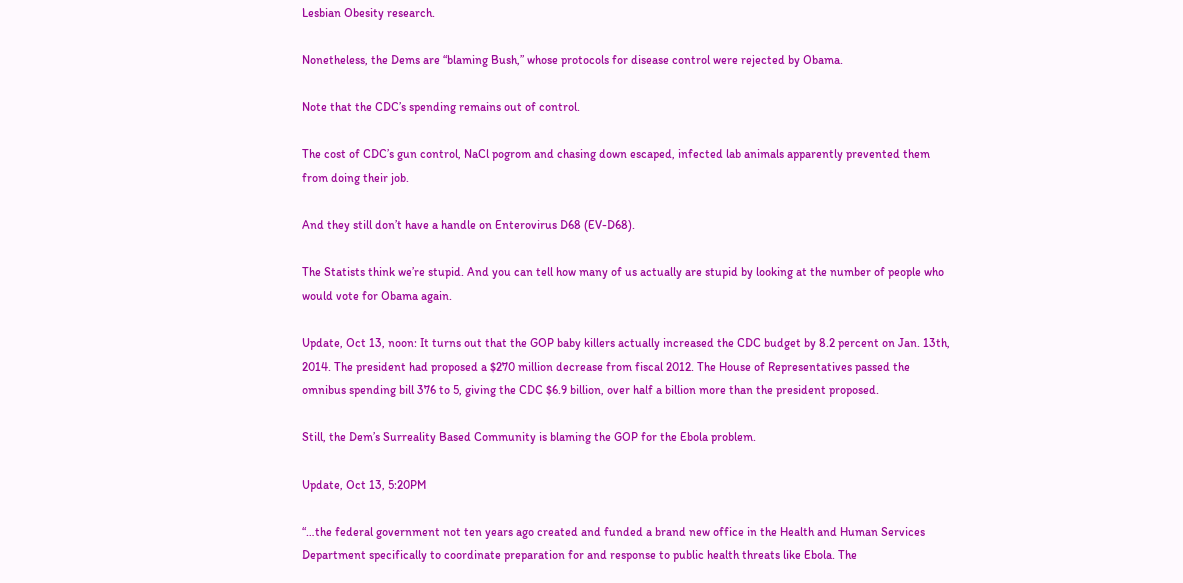Lesbian Obesity research.

Nonetheless, the Dems are “blaming Bush,” whose protocols for disease control were rejected by Obama.

Note that the CDC’s spending remains out of control.

The cost of CDC’s gun control, NaCl pogrom and chasing down escaped, infected lab animals apparently prevented them from doing their job.

And they still don’t have a handle on Enterovirus D68 (EV-D68).

The Statists think we’re stupid. And you can tell how many of us actually are stupid by looking at the number of people who would vote for Obama again.

Update, Oct 13, noon: It turns out that the GOP baby killers actually increased the CDC budget by 8.2 percent on Jan. 13th, 2014. The president had proposed a $270 million decrease from fiscal 2012. The House of Representatives passed the omnibus spending bill 376 to 5, giving the CDC $6.9 billion, over half a billion more than the president proposed.

Still, the Dem’s Surreality Based Community is blaming the GOP for the Ebola problem.

Update, Oct 13, 5:20PM

“…the federal government not ten years ago created and funded a brand new office in the Health and Human Services Department specifically to coordinate preparation for and response to public health threats like Ebola. The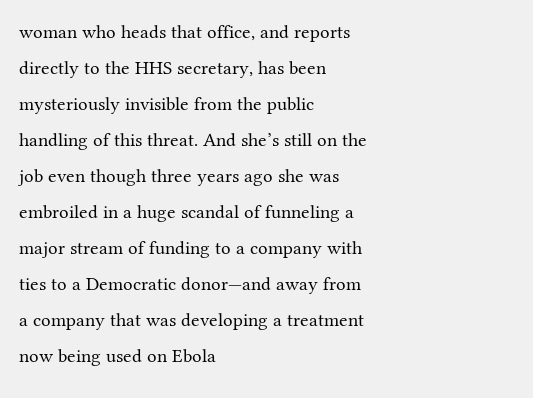woman who heads that office, and reports directly to the HHS secretary, has been mysteriously invisible from the public handling of this threat. And she’s still on the job even though three years ago she was embroiled in a huge scandal of funneling a major stream of funding to a company with ties to a Democratic donor—and away from a company that was developing a treatment now being used on Ebola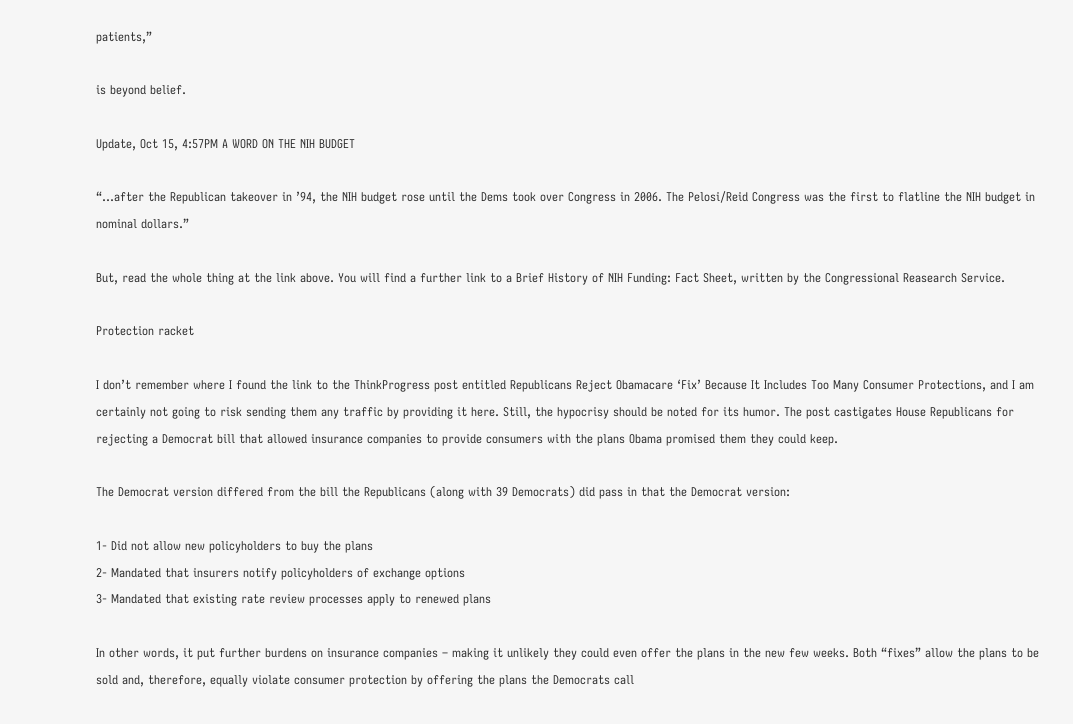patients,”

is beyond belief.

Update, Oct 15, 4:57PM A WORD ON THE NIH BUDGET

“…after the Republican takeover in ’94, the NIH budget rose until the Dems took over Congress in 2006. The Pelosi/Reid Congress was the first to flatline the NIH budget in nominal dollars.”

But, read the whole thing at the link above. You will find a further link to a Brief History of NIH Funding: Fact Sheet, written by the Congressional Reasearch Service.

Protection racket

I don’t remember where I found the link to the ThinkProgress post entitled Republicans Reject Obamacare ‘Fix’ Because It Includes Too Many Consumer Protections, and I am certainly not going to risk sending them any traffic by providing it here. Still, the hypocrisy should be noted for its humor. The post castigates House Republicans for rejecting a Democrat bill that allowed insurance companies to provide consumers with the plans Obama promised them they could keep.

The Democrat version differed from the bill the Republicans (along with 39 Democrats) did pass in that the Democrat version:

1- Did not allow new policyholders to buy the plans
2- Mandated that insurers notify policyholders of exchange options
3- Mandated that existing rate review processes apply to renewed plans

In other words, it put further burdens on insurance companies – making it unlikely they could even offer the plans in the new few weeks. Both “fixes” allow the plans to be sold and, therefore, equally violate consumer protection by offering the plans the Democrats call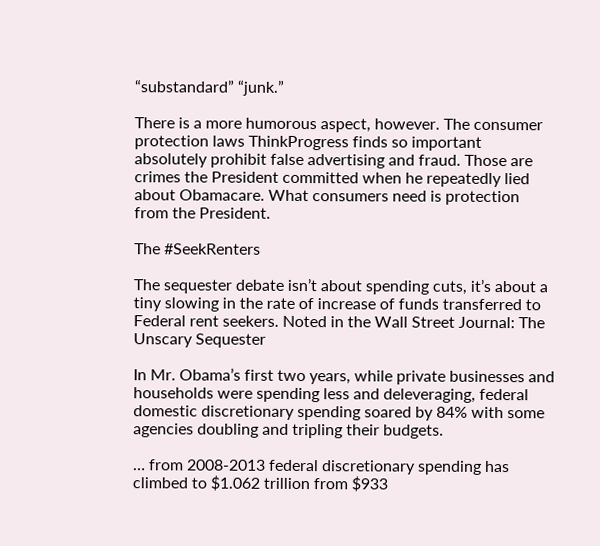“substandard” “junk.”

There is a more humorous aspect, however. The consumer protection laws ThinkProgress finds so important absolutely prohibit false advertising and fraud. Those are crimes the President committed when he repeatedly lied about Obamacare. What consumers need is protection from the President.

The #SeekRenters

The sequester debate isn’t about spending cuts, it’s about a tiny slowing in the rate of increase of funds transferred to Federal rent seekers. Noted in the Wall Street Journal: The Unscary Sequester

In Mr. Obama’s first two years, while private businesses and households were spending less and deleveraging, federal domestic discretionary spending soared by 84% with some agencies doubling and tripling their budgets.

… from 2008-2013 federal discretionary spending has climbed to $1.062 trillion from $933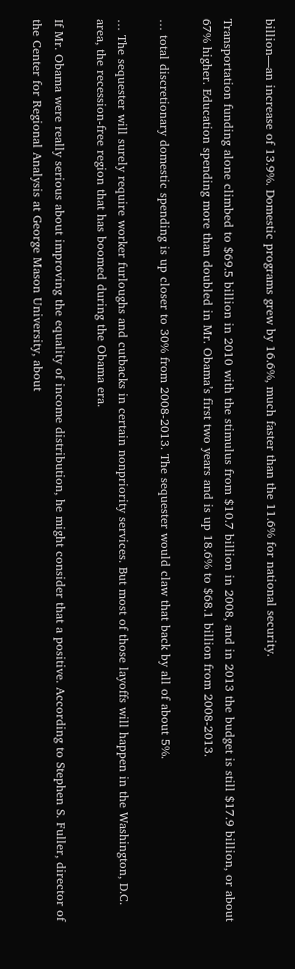billion—an increase of 13.9%. Domestic programs grew by 16.6%, much faster than the 11.6% for national security.

Transportation funding alone climbed to $69.5 billion in 2010 with the stimulus from $10.7 billion in 2008, and in 2013 the budget is still $17.9 billion, or about 67% higher. Education spending more than doubled in Mr. Obama’s first two years and is up 18.6% to $68.1 billion from 2008-2013.

… total discretionary domestic spending is up closer to 30% from 2008-2013. The sequester would claw that back by all of about 5%.

… The sequester will surely require worker furloughs and cutbacks in certain nonpriority services. But most of those layoffs will happen in the Washington, D.C. area, the recession-free region that has boomed during the Obama era.

If Mr. Obama were really serious about improving the equality of income distribution, he might consider that a positive. According to Stephen S. Fuller, director of the Center for Regional Analysis at George Mason University, about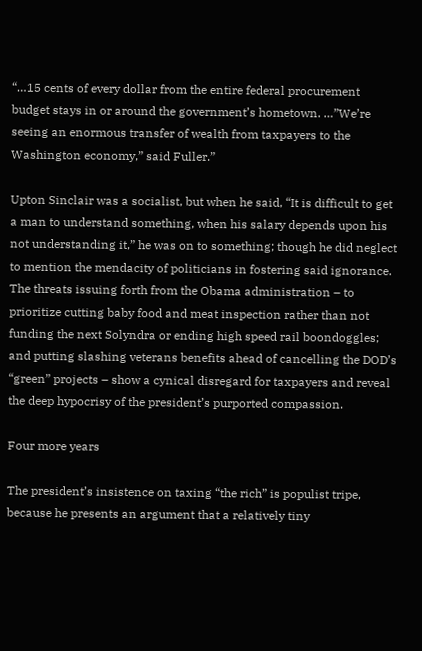“…15 cents of every dollar from the entire federal procurement budget stays in or around the government’s hometown. …”We’re seeing an enormous transfer of wealth from taxpayers to the Washington economy,” said Fuller.”

Upton Sinclair was a socialist, but when he said, “It is difficult to get a man to understand something, when his salary depends upon his not understanding it,” he was on to something; though he did neglect to mention the mendacity of politicians in fostering said ignorance. The threats issuing forth from the Obama administration – to prioritize cutting baby food and meat inspection rather than not funding the next Solyndra or ending high speed rail boondoggles; and putting slashing veterans benefits ahead of cancelling the DOD’s “green” projects – show a cynical disregard for taxpayers and reveal the deep hypocrisy of the president’s purported compassion.

Four more years

The president’s insistence on taxing “the rich” is populist tripe, because he presents an argument that a relatively tiny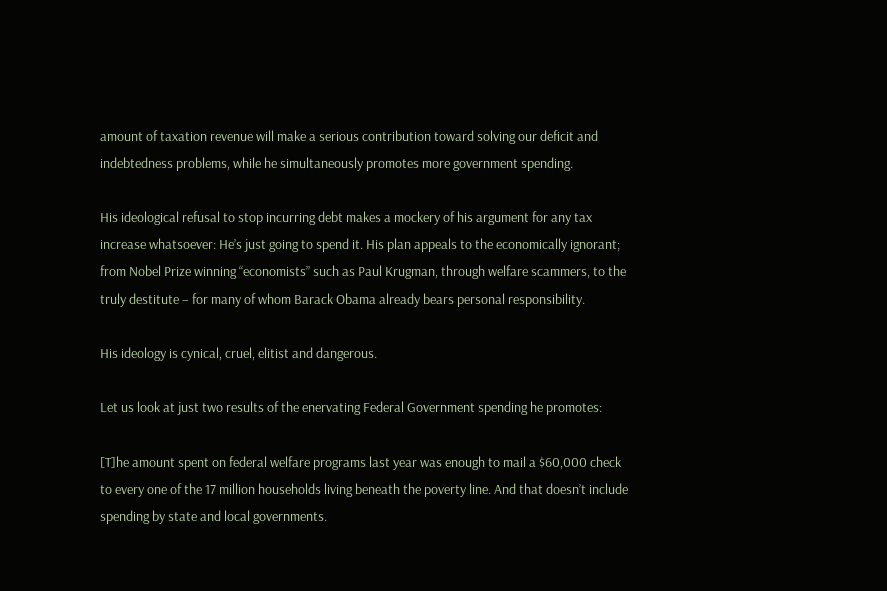amount of taxation revenue will make a serious contribution toward solving our deficit and indebtedness problems, while he simultaneously promotes more government spending.

His ideological refusal to stop incurring debt makes a mockery of his argument for any tax increase whatsoever: He’s just going to spend it. His plan appeals to the economically ignorant; from Nobel Prize winning “economists” such as Paul Krugman, through welfare scammers, to the truly destitute – for many of whom Barack Obama already bears personal responsibility.

His ideology is cynical, cruel, elitist and dangerous.

Let us look at just two results of the enervating Federal Government spending he promotes:

[T]he amount spent on federal welfare programs last year was enough to mail a $60,000 check to every one of the 17 million households living beneath the poverty line. And that doesn’t include spending by state and local governments.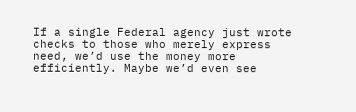If a single Federal agency just wrote checks to those who merely express need, we’d use the money more efficiently. Maybe we’d even see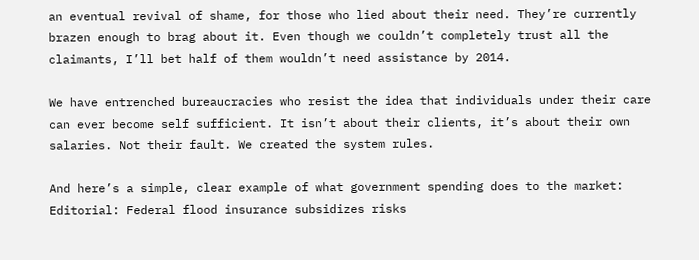an eventual revival of shame, for those who lied about their need. They’re currently brazen enough to brag about it. Even though we couldn’t completely trust all the claimants, I’ll bet half of them wouldn’t need assistance by 2014.

We have entrenched bureaucracies who resist the idea that individuals under their care can ever become self sufficient. It isn’t about their clients, it’s about their own salaries. Not their fault. We created the system rules.

And here’s a simple, clear example of what government spending does to the market: Editorial: Federal flood insurance subsidizes risks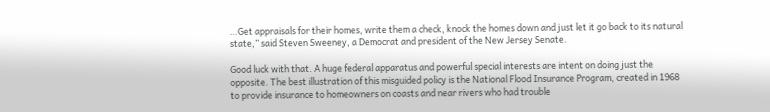…Get appraisals for their homes, write them a check, knock the homes down and just let it go back to its natural state,” said Steven Sweeney, a Democrat and president of the New Jersey Senate.

Good luck with that. A huge federal apparatus and powerful special interests are intent on doing just the opposite. The best illustration of this misguided policy is the National Flood Insurance Program, created in 1968 to provide insurance to homeowners on coasts and near rivers who had trouble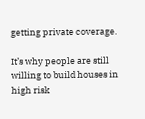getting private coverage.

It’s why people are still willing to build houses in high risk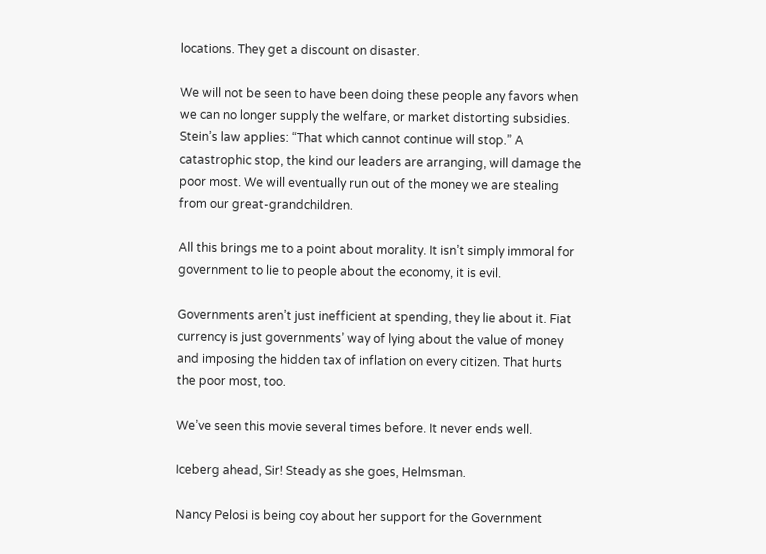locations. They get a discount on disaster.

We will not be seen to have been doing these people any favors when we can no longer supply the welfare, or market distorting subsidies. Stein’s law applies: “That which cannot continue will stop.” A catastrophic stop, the kind our leaders are arranging, will damage the poor most. We will eventually run out of the money we are stealing from our great-grandchildren.

All this brings me to a point about morality. It isn’t simply immoral for government to lie to people about the economy, it is evil.

Governments aren’t just inefficient at spending, they lie about it. Fiat currency is just governments’ way of lying about the value of money and imposing the hidden tax of inflation on every citizen. That hurts the poor most, too.

We’ve seen this movie several times before. It never ends well.

Iceberg ahead, Sir! Steady as she goes, Helmsman.

Nancy Pelosi is being coy about her support for the Government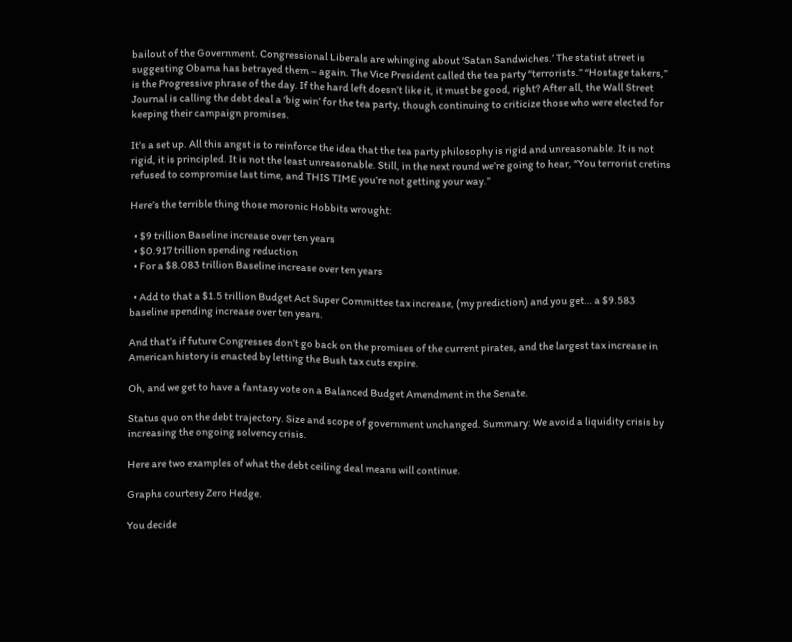bailout of the Government. Congressional Liberals are whinging about ‘Satan Sandwiches.’ The statist street is suggesting Obama has betrayed them – again. The Vice President called the tea party “terrorists.” “Hostage takers,” is the Progressive phrase of the day. If the hard left doesn’t like it, it must be good, right? After all, the Wall Street Journal is calling the debt deal a ‘big win’ for the tea party, though continuing to criticize those who were elected for keeping their campaign promises.

It’s a set up. All this angst is to reinforce the idea that the tea party philosophy is rigid and unreasonable. It is not rigid, it is principled. It is not the least unreasonable. Still, in the next round we’re going to hear, “You terrorist cretins refused to compromise last time, and THIS TIME you’re not getting your way.”

Here’s the terrible thing those moronic Hobbits wrought:

  • $9 trillion Baseline increase over ten years
  • $0.917 trillion spending reduction
  • For a $8.083 trillion Baseline increase over ten years

  • Add to that a $1.5 trillion Budget Act Super Committee tax increase, (my prediction) and you get… a $9.583 baseline spending increase over ten years.

And that’s if future Congresses don’t go back on the promises of the current pirates, and the largest tax increase in American history is enacted by letting the Bush tax cuts expire.

Oh, and we get to have a fantasy vote on a Balanced Budget Amendment in the Senate.

Status quo on the debt trajectory. Size and scope of government unchanged. Summary: We avoid a liquidity crisis by increasing the ongoing solvency crisis.

Here are two examples of what the debt ceiling deal means will continue.

Graphs courtesy Zero Hedge.

You decide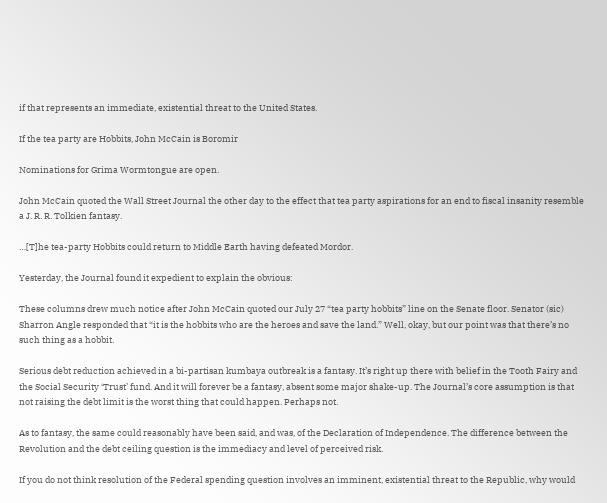if that represents an immediate, existential threat to the United States.

If the tea party are Hobbits, John McCain is Boromir

Nominations for Grima Wormtongue are open.

John McCain quoted the Wall Street Journal the other day to the effect that tea party aspirations for an end to fiscal insanity resemble a J. R. R. Tolkien fantasy.

…[T]he tea-party Hobbits could return to Middle Earth having defeated Mordor.

Yesterday, the Journal found it expedient to explain the obvious:

These columns drew much notice after John McCain quoted our July 27 “tea party hobbits” line on the Senate floor. Senator (sic) Sharron Angle responded that “it is the hobbits who are the heroes and save the land.” Well, okay, but our point was that there’s no such thing as a hobbit.

Serious debt reduction achieved in a bi-partisan kumbaya outbreak is a fantasy. It’s right up there with belief in the Tooth Fairy and the Social Security ‘Trust’ fund. And it will forever be a fantasy, absent some major shake-up. The Journal’s core assumption is that not raising the debt limit is the worst thing that could happen. Perhaps not.

As to fantasy, the same could reasonably have been said, and was, of the Declaration of Independence. The difference between the Revolution and the debt ceiling question is the immediacy and level of perceived risk.

If you do not think resolution of the Federal spending question involves an imminent, existential threat to the Republic, why would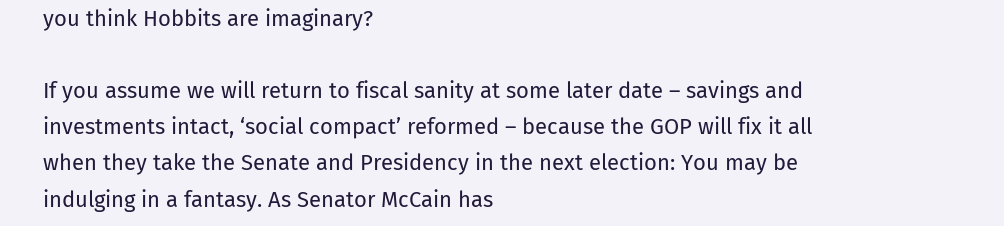you think Hobbits are imaginary?

If you assume we will return to fiscal sanity at some later date – savings and investments intact, ‘social compact’ reformed – because the GOP will fix it all when they take the Senate and Presidency in the next election: You may be indulging in a fantasy. As Senator McCain has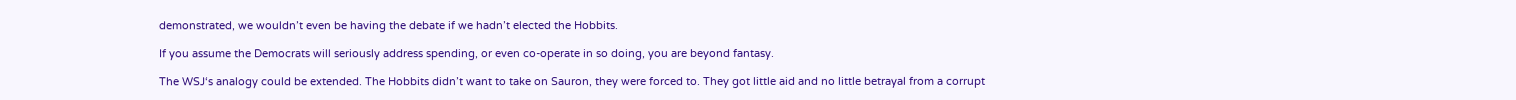demonstrated, we wouldn’t even be having the debate if we hadn’t elected the Hobbits.

If you assume the Democrats will seriously address spending, or even co-operate in so doing, you are beyond fantasy.

The WSJ‘s analogy could be extended. The Hobbits didn’t want to take on Sauron, they were forced to. They got little aid and no little betrayal from a corrupt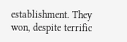establishment. They won, despite terrific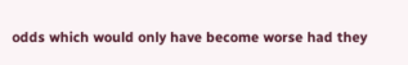odds which would only have become worse had they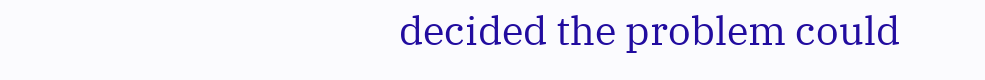decided the problem could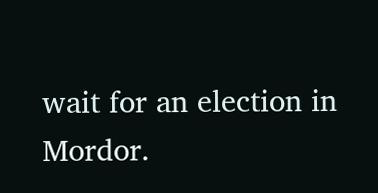wait for an election in Mordor.